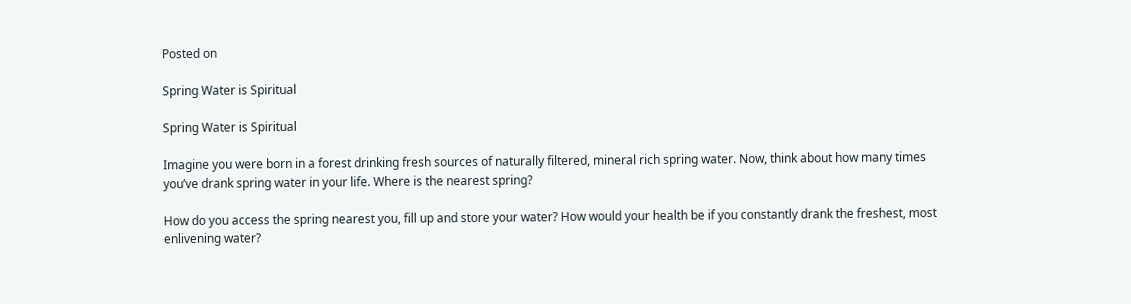Posted on

Spring Water is Spiritual

Spring Water is Spiritual

Imagine you were born in a forest drinking fresh sources of naturally filtered, mineral rich spring water. Now, think about how many times you’ve drank spring water in your life. Where is the nearest spring?

How do you access the spring nearest you, fill up and store your water? How would your health be if you constantly drank the freshest, most enlivening water?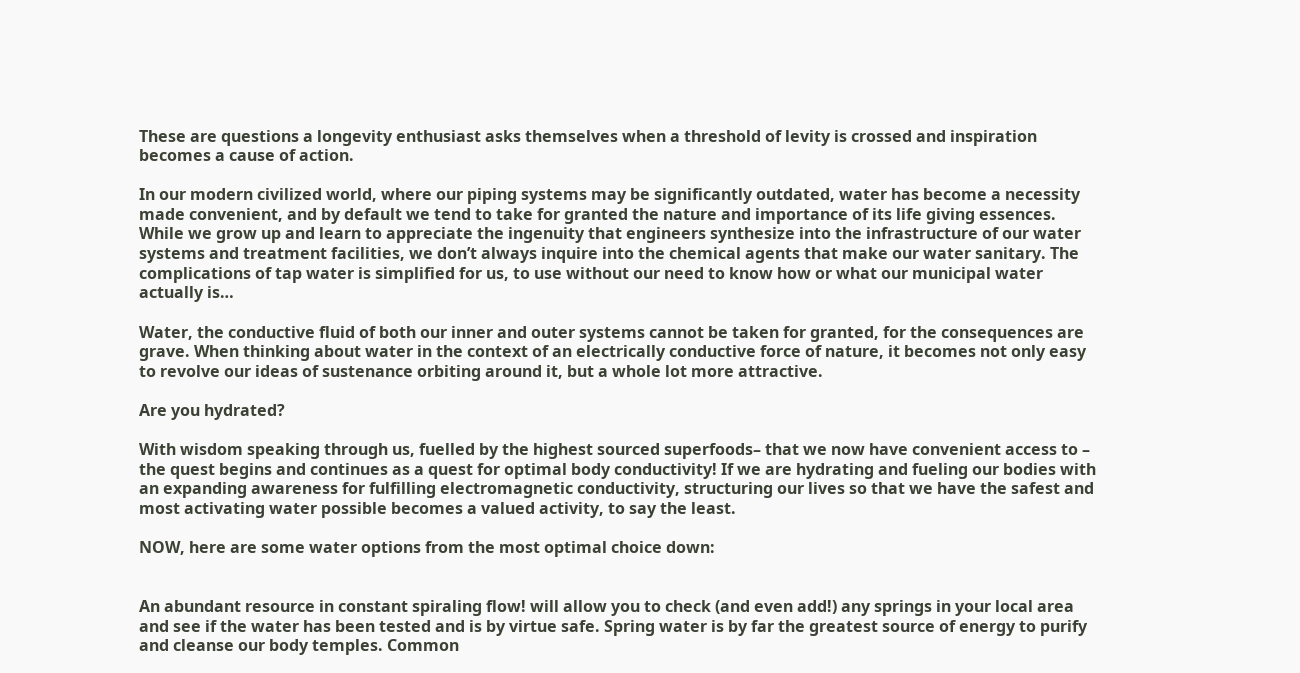These are questions a longevity enthusiast asks themselves when a threshold of levity is crossed and inspiration becomes a cause of action.

In our modern civilized world, where our piping systems may be significantly outdated, water has become a necessity made convenient, and by default we tend to take for granted the nature and importance of its life giving essences. While we grow up and learn to appreciate the ingenuity that engineers synthesize into the infrastructure of our water systems and treatment facilities, we don’t always inquire into the chemical agents that make our water sanitary. The complications of tap water is simplified for us, to use without our need to know how or what our municipal water actually is…

Water, the conductive fluid of both our inner and outer systems cannot be taken for granted, for the consequences are grave. When thinking about water in the context of an electrically conductive force of nature, it becomes not only easy to revolve our ideas of sustenance orbiting around it, but a whole lot more attractive.

Are you hydrated?

With wisdom speaking through us, fuelled by the highest sourced superfoods– that we now have convenient access to – the quest begins and continues as a quest for optimal body conductivity! If we are hydrating and fueling our bodies with an expanding awareness for fulfilling electromagnetic conductivity, structuring our lives so that we have the safest and most activating water possible becomes a valued activity, to say the least.

NOW, here are some water options from the most optimal choice down:


An abundant resource in constant spiraling flow! will allow you to check (and even add!) any springs in your local area and see if the water has been tested and is by virtue safe. Spring water is by far the greatest source of energy to purify and cleanse our body temples. Common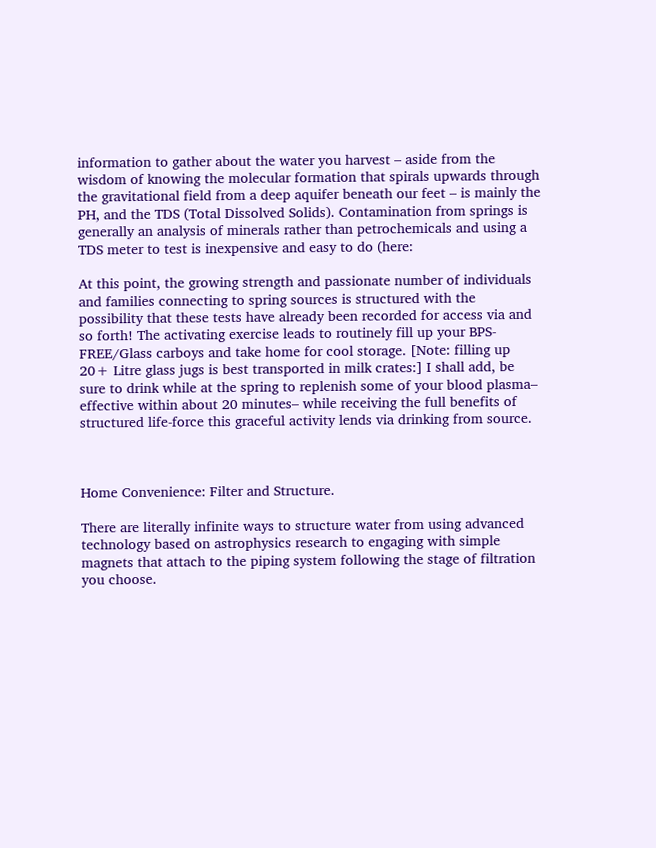information to gather about the water you harvest – aside from the wisdom of knowing the molecular formation that spirals upwards through the gravitational field from a deep aquifer beneath our feet – is mainly the PH, and the TDS (Total Dissolved Solids). Contamination from springs is generally an analysis of minerals rather than petrochemicals and using a TDS meter to test is inexpensive and easy to do (here:

At this point, the growing strength and passionate number of individuals and families connecting to spring sources is structured with the possibility that these tests have already been recorded for access via and so forth! The activating exercise leads to routinely fill up your BPS-FREE/Glass carboys and take home for cool storage. [Note: filling up 20+ Litre glass jugs is best transported in milk crates:] I shall add, be sure to drink while at the spring to replenish some of your blood plasma– effective within about 20 minutes– while receiving the full benefits of structured life-force this graceful activity lends via drinking from source.



Home Convenience: Filter and Structure.

There are literally infinite ways to structure water from using advanced technology based on astrophysics research to engaging with simple magnets that attach to the piping system following the stage of filtration you choose.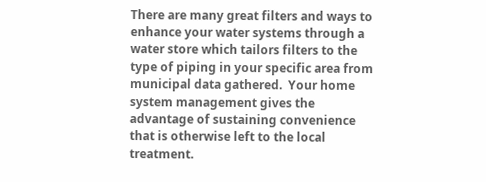There are many great filters and ways to enhance your water systems through a water store which tailors filters to the type of piping in your specific area from municipal data gathered.  Your home system management gives the advantage of sustaining convenience that is otherwise left to the local treatment.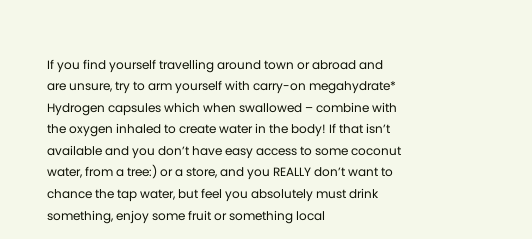If you find yourself travelling around town or abroad and are unsure, try to arm yourself with carry-on megahydrate* Hydrogen capsules which when swallowed – combine with the oxygen inhaled to create water in the body! If that isn’t available and you don’t have easy access to some coconut water, from a tree:) or a store, and you REALLY don’t want to chance the tap water, but feel you absolutely must drink something, enjoy some fruit or something local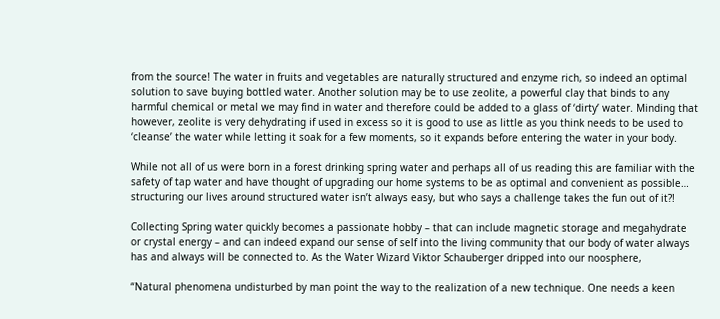from the source! The water in fruits and vegetables are naturally structured and enzyme rich, so indeed an optimal solution to save buying bottled water. Another solution may be to use zeolite, a powerful clay that binds to any harmful chemical or metal we may find in water and therefore could be added to a glass of ‘dirty’ water. Minding that however, zeolite is very dehydrating if used in excess so it is good to use as little as you think needs to be used to ‘cleanse’ the water while letting it soak for a few moments, so it expands before entering the water in your body.

While not all of us were born in a forest drinking spring water and perhaps all of us reading this are familiar with the safety of tap water and have thought of upgrading our home systems to be as optimal and convenient as possible… structuring our lives around structured water isn’t always easy, but who says a challenge takes the fun out of it?!

Collecting Spring water quickly becomes a passionate hobby – that can include magnetic storage and megahydrate or crystal energy – and can indeed expand our sense of self into the living community that our body of water always has and always will be connected to. As the Water Wizard Viktor Schauberger dripped into our noosphere,

“Natural phenomena undisturbed by man point the way to the realization of a new technique. One needs a keen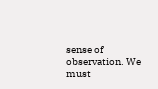sense of observation. We must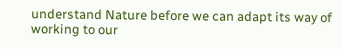understand Nature before we can adapt its way of working to our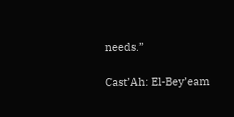needs.”

Cast’Ah: El-Bey’eam